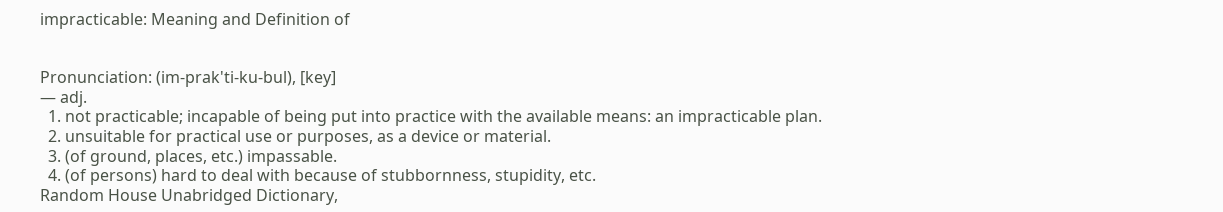impracticable: Meaning and Definition of


Pronunciation: (im-prak'ti-ku-bul), [key]
— adj.
  1. not practicable; incapable of being put into practice with the available means: an impracticable plan.
  2. unsuitable for practical use or purposes, as a device or material.
  3. (of ground, places, etc.) impassable.
  4. (of persons) hard to deal with because of stubbornness, stupidity, etc.
Random House Unabridged Dictionary,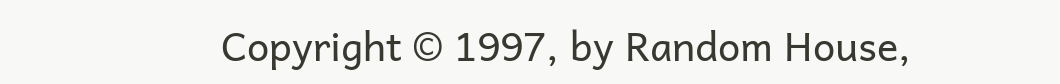Copyright © 1997, by Random House,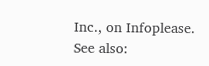Inc., on Infoplease.
See also: